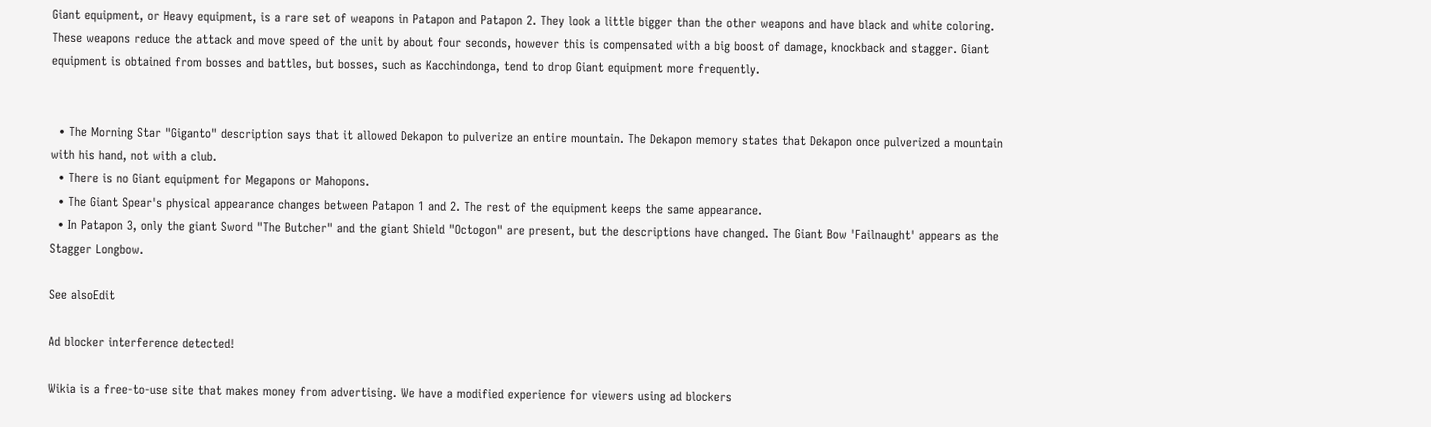Giant equipment, or Heavy equipment, is a rare set of weapons in Patapon and Patapon 2. They look a little bigger than the other weapons and have black and white coloring. These weapons reduce the attack and move speed of the unit by about four seconds, however this is compensated with a big boost of damage, knockback and stagger. Giant equipment is obtained from bosses and battles, but bosses, such as Kacchindonga, tend to drop Giant equipment more frequently.


  • The Morning Star "Giganto" description says that it allowed Dekapon to pulverize an entire mountain. The Dekapon memory states that Dekapon once pulverized a mountain with his hand, not with a club.
  • There is no Giant equipment for Megapons or Mahopons.
  • The Giant Spear's physical appearance changes between Patapon 1 and 2. The rest of the equipment keeps the same appearance.
  • In Patapon 3, only the giant Sword "The Butcher" and the giant Shield "Octogon" are present, but the descriptions have changed. The Giant Bow 'Failnaught' appears as the Stagger Longbow.

See alsoEdit

Ad blocker interference detected!

Wikia is a free-to-use site that makes money from advertising. We have a modified experience for viewers using ad blockers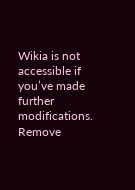Wikia is not accessible if you’ve made further modifications. Remove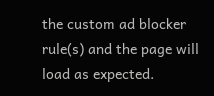the custom ad blocker rule(s) and the page will load as expected.